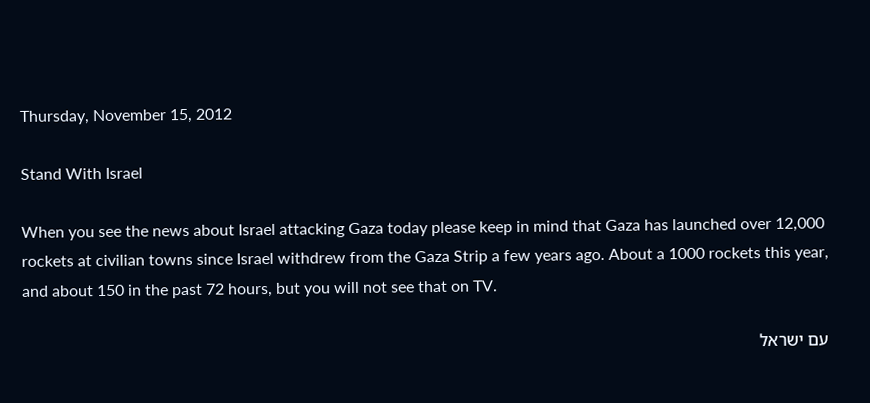Thursday, November 15, 2012

Stand With Israel

When you see the news about Israel attacking Gaza today please keep in mind that Gaza has launched over 12,000 rockets at civilian towns since Israel withdrew from the Gaza Strip a few years ago. About a 1000 rockets this year, and about 150 in the past 72 hours, but you will not see that on TV.

עם ישראל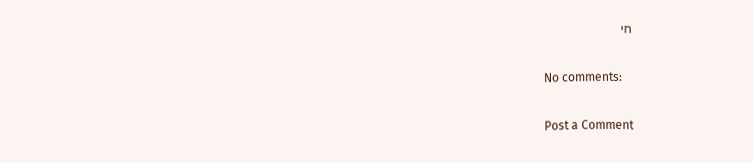חי

No comments:

Post a Comment